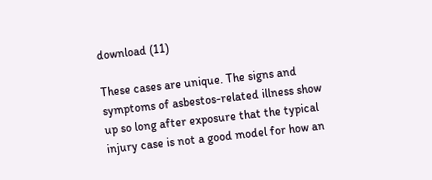download (11)

These cases are unique. The signs and symptoms of asbestos-related illness show up so long after exposure that the typical injury case is not a good model for how an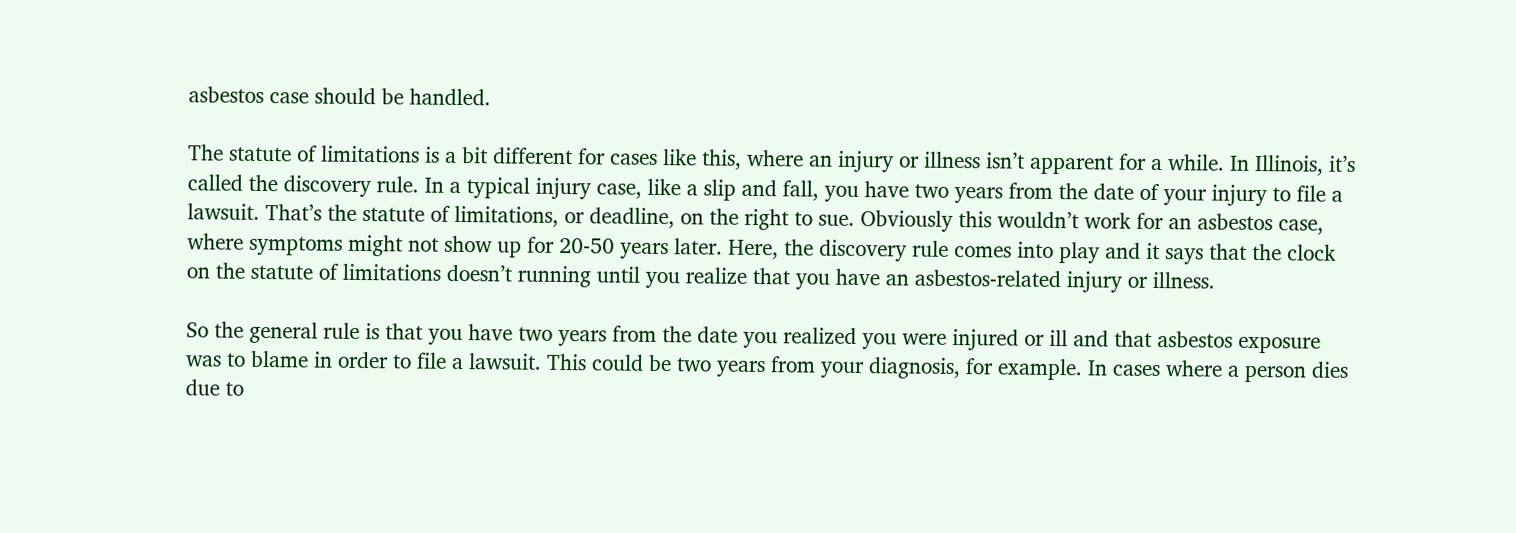asbestos case should be handled.

The statute of limitations is a bit different for cases like this, where an injury or illness isn’t apparent for a while. In Illinois, it’s called the discovery rule. In a typical injury case, like a slip and fall, you have two years from the date of your injury to file a lawsuit. That’s the statute of limitations, or deadline, on the right to sue. Obviously this wouldn’t work for an asbestos case, where symptoms might not show up for 20-50 years later. Here, the discovery rule comes into play and it says that the clock on the statute of limitations doesn’t running until you realize that you have an asbestos-related injury or illness.

So the general rule is that you have two years from the date you realized you were injured or ill and that asbestos exposure was to blame in order to file a lawsuit. This could be two years from your diagnosis, for example. In cases where a person dies due to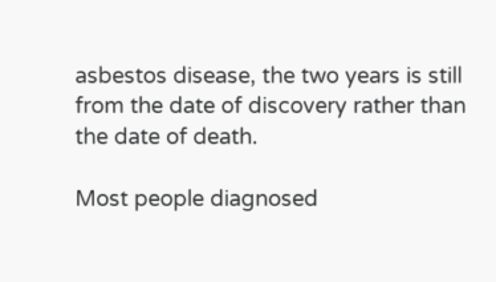asbestos disease, the two years is still from the date of discovery rather than the date of death.

Most people diagnosed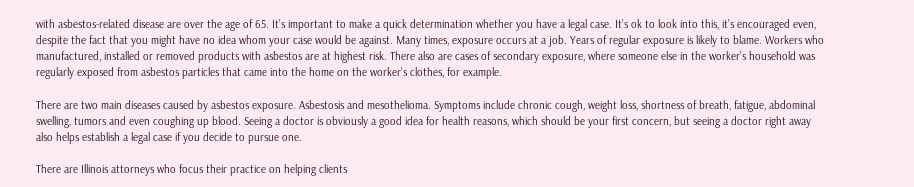with asbestos-related disease are over the age of 65. It’s important to make a quick determination whether you have a legal case. It’s ok to look into this, it’s encouraged even, despite the fact that you might have no idea whom your case would be against. Many times, exposure occurs at a job. Years of regular exposure is likely to blame. Workers who manufactured, installed or removed products with asbestos are at highest risk. There also are cases of secondary exposure, where someone else in the worker’s household was regularly exposed from asbestos particles that came into the home on the worker’s clothes, for example.

There are two main diseases caused by asbestos exposure. Asbestosis and mesothelioma. Symptoms include chronic cough, weight loss, shortness of breath, fatigue, abdominal swelling, tumors and even coughing up blood. Seeing a doctor is obviously a good idea for health reasons, which should be your first concern, but seeing a doctor right away also helps establish a legal case if you decide to pursue one.

There are Illinois attorneys who focus their practice on helping clients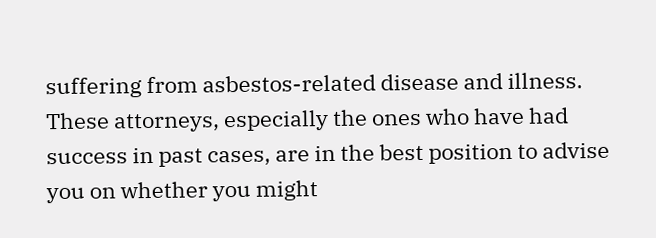suffering from asbestos-related disease and illness. These attorneys, especially the ones who have had success in past cases, are in the best position to advise you on whether you might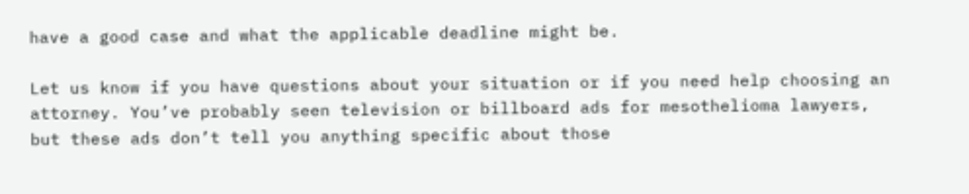have a good case and what the applicable deadline might be.

Let us know if you have questions about your situation or if you need help choosing an attorney. You’ve probably seen television or billboard ads for mesothelioma lawyers, but these ads don’t tell you anything specific about those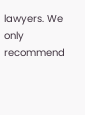lawyers. We only recommend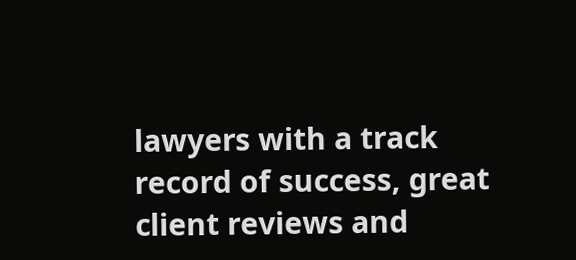lawyers with a track record of success, great client reviews and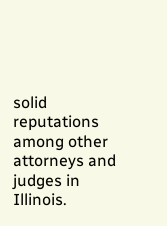solid reputations among other attorneys and judges in Illinois.